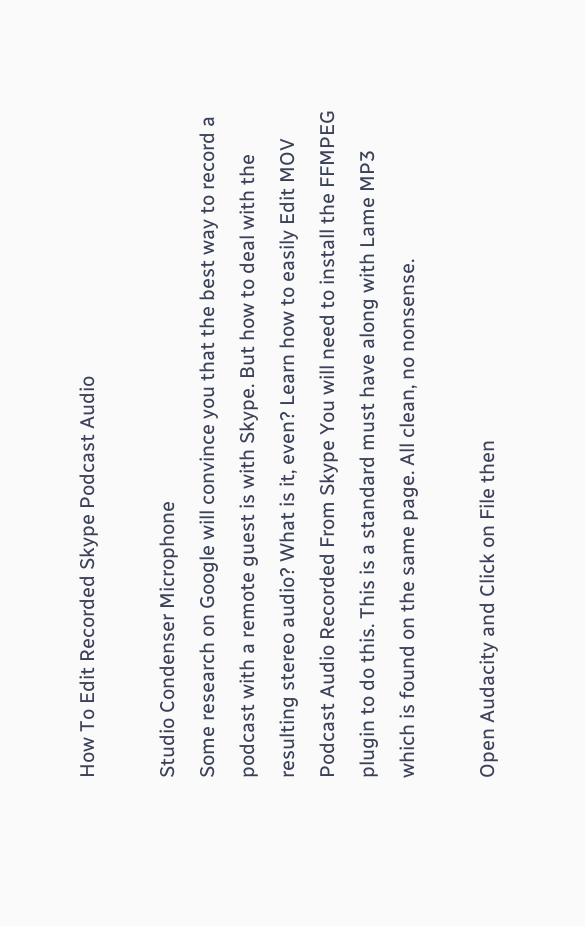How To Edit Recorded Skype Podcast Audio

Studio Condenser Microphone
Some research on Google will convince you that the best way to record a podcast with a remote guest is with Skype. But how to deal with the resulting stereo audio? What is it, even? Learn how to easily Edit MOV Podcast Audio Recorded From Skype You will need to install the FFMPEG plugin to do this. This is a standard must have along with Lame MP3 which is found on the same page. All clean, no nonsense.

Open Audacity and Click on File then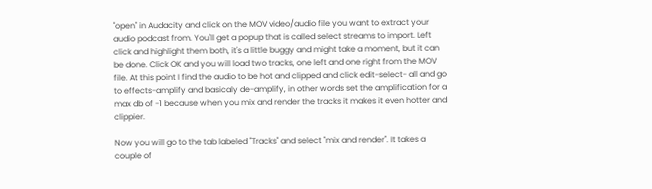"open" in Audacity and click on the MOV video/audio file you want to extract your audio podcast from. You'll get a popup that is called select streams to import. Left click and highlight them both, it's a little buggy and might take a moment, but it can be done. Click OK and you will load two tracks, one left and one right from the MOV file. At this point I find the audio to be hot and clipped and click edit-select- all and go to effects-amplify and basicaly de-amplify, in other words set the amplification for a max db of -1 because when you mix and render the tracks it makes it even hotter and clippier.

Now you will go to the tab labeled "Tracks" and select "mix and render". It takes a couple of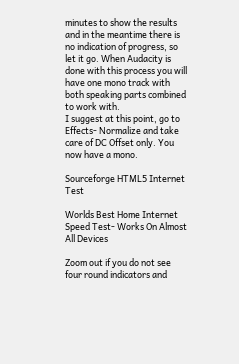minutes to show the results and in the meantime there is no indication of progress, so let it go. When Audacity is done with this process you will have one mono track with both speaking parts combined to work with.
I suggest at this point, go to Effects- Normalize and take care of DC Offset only. You now have a mono.

Sourceforge HTML5 Internet Test

Worlds Best Home Internet Speed Test- Works On Almost All Devices

Zoom out if you do not see four round indicators and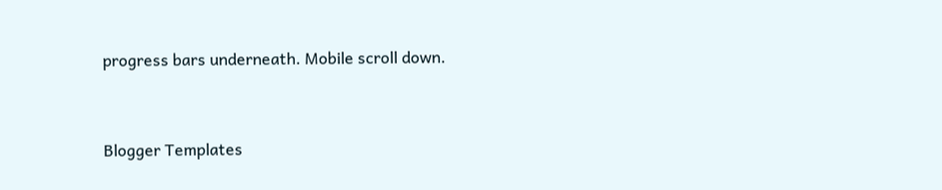progress bars underneath. Mobile scroll down.


Blogger Templates